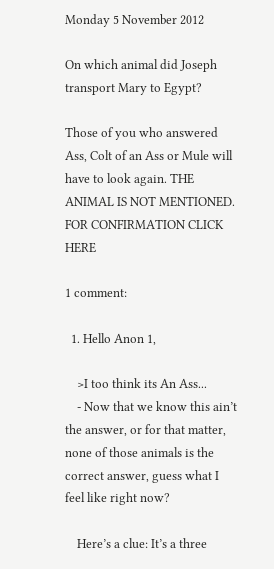Monday 5 November 2012

On which animal did Joseph transport Mary to Egypt?

Those of you who answered Ass, Colt of an Ass or Mule will have to look again. THE ANIMAL IS NOT MENTIONED. FOR CONFIRMATION CLICK HERE

1 comment:

  1. Hello Anon 1,

    >I too think its An Ass...
    - Now that we know this ain’t the answer, or for that matter, none of those animals is the correct answer, guess what I feel like right now?

    Here’s a clue: It’s a three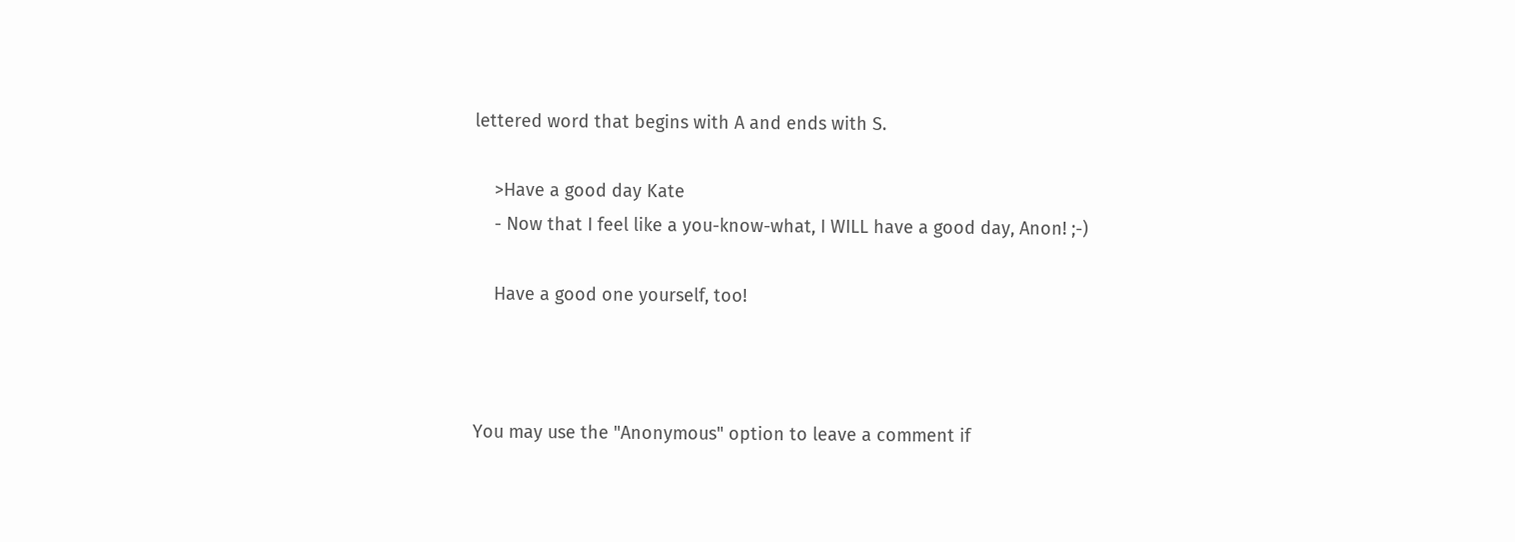lettered word that begins with A and ends with S.

    >Have a good day Kate
    - Now that I feel like a you-know-what, I WILL have a good day, Anon! ;-)

    Have a good one yourself, too!



You may use the "Anonymous" option to leave a comment if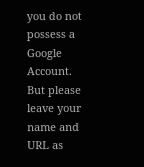you do not possess a Google Account. But please leave your name and URL as